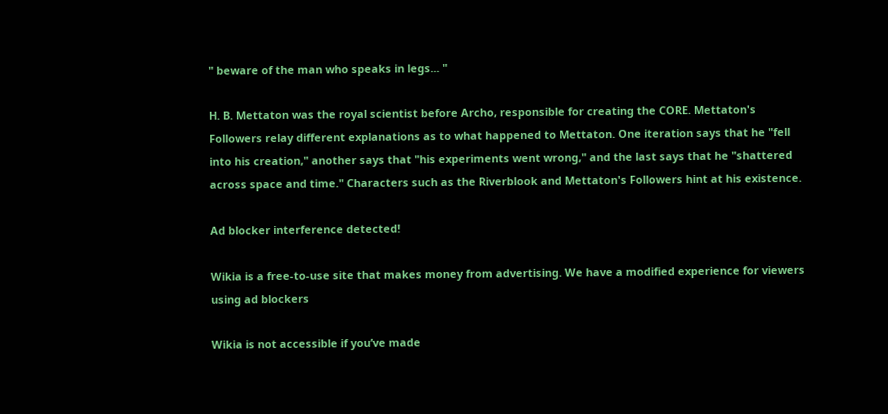" beware of the man who speaks in legs... "

H. B. Mettaton was the royal scientist before Archo, responsible for creating the CORE. Mettaton's Followers relay different explanations as to what happened to Mettaton. One iteration says that he "fell into his creation," another says that "his experiments went wrong," and the last says that he "shattered across space and time." Characters such as the Riverblook and Mettaton's Followers hint at his existence.

Ad blocker interference detected!

Wikia is a free-to-use site that makes money from advertising. We have a modified experience for viewers using ad blockers

Wikia is not accessible if you’ve made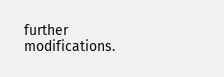further modifications.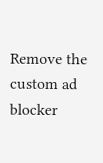Remove the custom ad blocker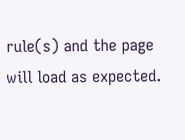rule(s) and the page will load as expected.